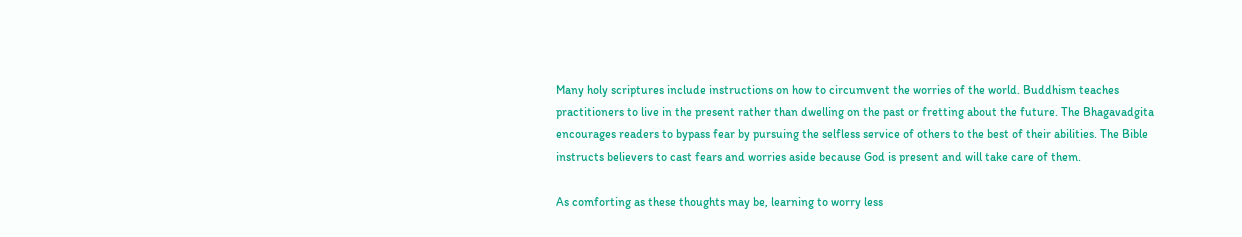Many holy scriptures include instructions on how to circumvent the worries of the world. Buddhism teaches practitioners to live in the present rather than dwelling on the past or fretting about the future. The Bhagavadgita encourages readers to bypass fear by pursuing the selfless service of others to the best of their abilities. The Bible instructs believers to cast fears and worries aside because God is present and will take care of them.

As comforting as these thoughts may be, learning to worry less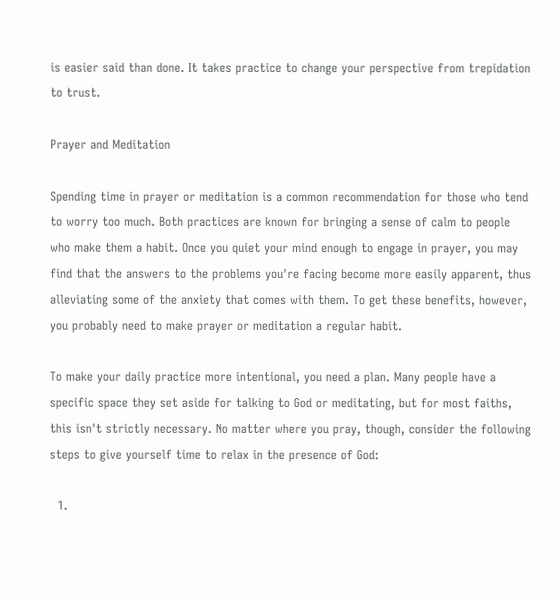is easier said than done. It takes practice to change your perspective from trepidation to trust.

Prayer and Meditation

Spending time in prayer or meditation is a common recommendation for those who tend to worry too much. Both practices are known for bringing a sense of calm to people who make them a habit. Once you quiet your mind enough to engage in prayer, you may find that the answers to the problems you're facing become more easily apparent, thus alleviating some of the anxiety that comes with them. To get these benefits, however, you probably need to make prayer or meditation a regular habit.

To make your daily practice more intentional, you need a plan. Many people have a specific space they set aside for talking to God or meditating, but for most faiths, this isn't strictly necessary. No matter where you pray, though, consider the following steps to give yourself time to relax in the presence of God:

  1.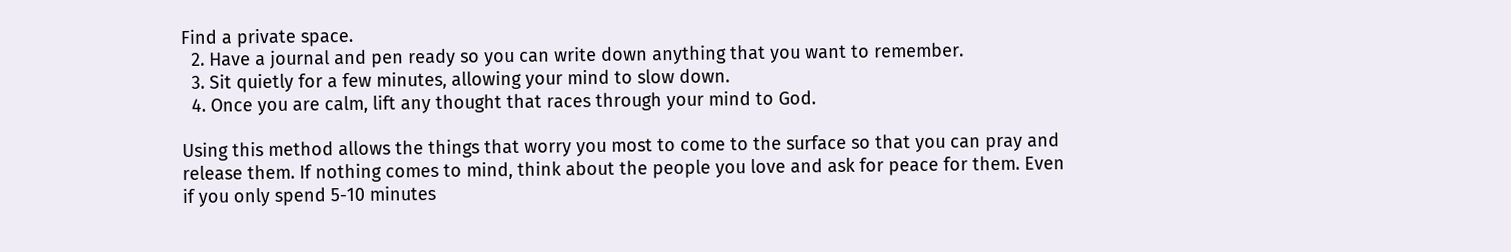Find a private space.
  2. Have a journal and pen ready so you can write down anything that you want to remember.
  3. Sit quietly for a few minutes, allowing your mind to slow down.
  4. Once you are calm, lift any thought that races through your mind to God.

Using this method allows the things that worry you most to come to the surface so that you can pray and release them. If nothing comes to mind, think about the people you love and ask for peace for them. Even if you only spend 5-10 minutes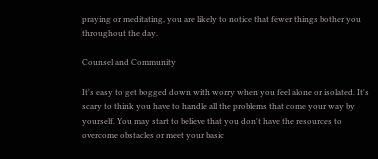praying or meditating, you are likely to notice that fewer things bother you throughout the day.

Counsel and Community

It's easy to get bogged down with worry when you feel alone or isolated. It's scary to think you have to handle all the problems that come your way by yourself. You may start to believe that you don't have the resources to overcome obstacles or meet your basic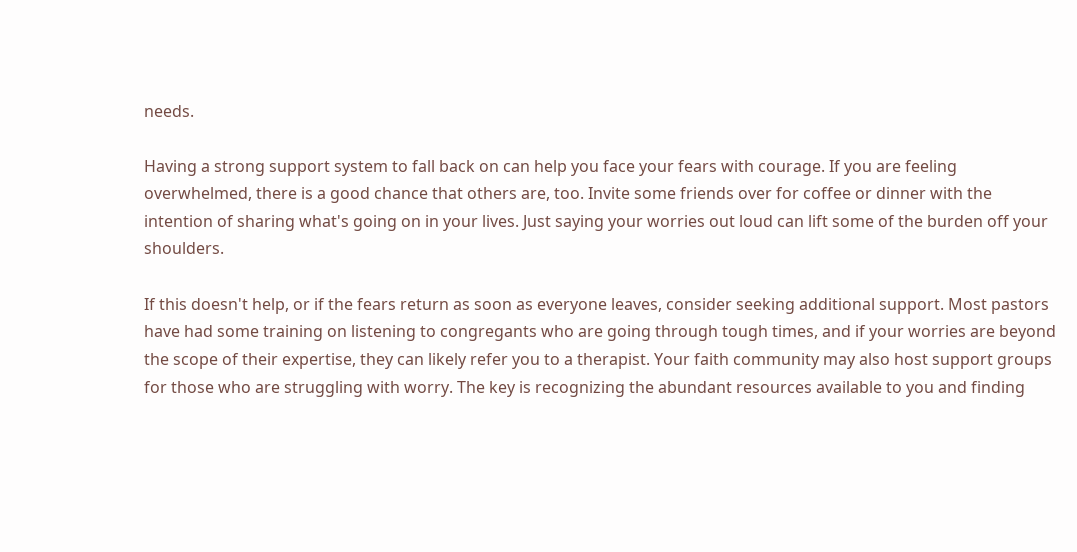needs.

Having a strong support system to fall back on can help you face your fears with courage. If you are feeling overwhelmed, there is a good chance that others are, too. Invite some friends over for coffee or dinner with the intention of sharing what's going on in your lives. Just saying your worries out loud can lift some of the burden off your shoulders.

If this doesn't help, or if the fears return as soon as everyone leaves, consider seeking additional support. Most pastors have had some training on listening to congregants who are going through tough times, and if your worries are beyond the scope of their expertise, they can likely refer you to a therapist. Your faith community may also host support groups for those who are struggling with worry. The key is recognizing the abundant resources available to you and finding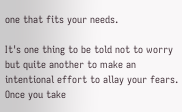one that fits your needs.

It's one thing to be told not to worry but quite another to make an intentional effort to allay your fears. Once you take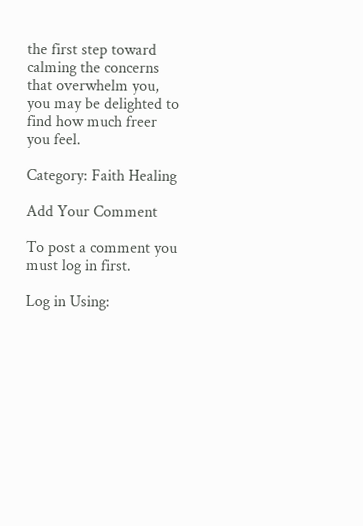the first step toward calming the concerns that overwhelm you, you may be delighted to find how much freer you feel.

Category: Faith Healing

Add Your Comment

To post a comment you must log in first.

Log in Using: